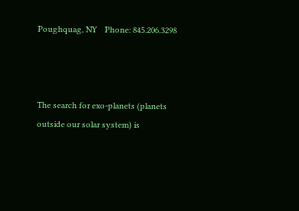Poughquag, NY    Phone: 845.206.3298



The search for exo-planets (planets outside our solar system) is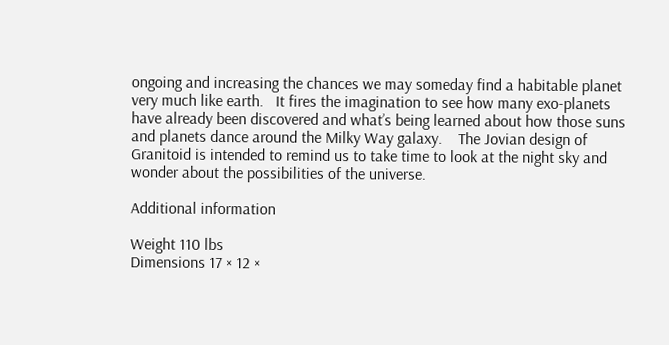ongoing and increasing the chances we may someday find a habitable planet very much like earth.   It fires the imagination to see how many exo-planets have already been discovered and what’s being learned about how those suns and planets dance around the Milky Way galaxy.    The Jovian design of Granitoid is intended to remind us to take time to look at the night sky and wonder about the possibilities of the universe.

Additional information

Weight 110 lbs
Dimensions 17 × 12 ×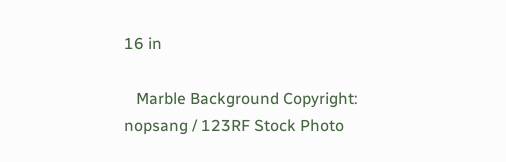16 in

   Marble Background Copyright: nopsang / 123RF Stock Photo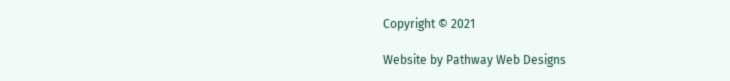Copyright © 2021

Website by Pathway Web Designs